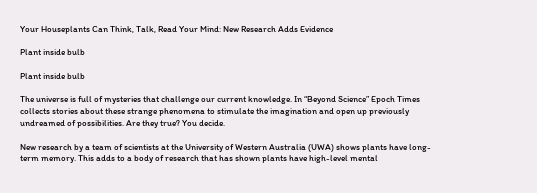Your Houseplants Can Think, Talk, Read Your Mind: New Research Adds Evidence

Plant inside bulb

Plant inside bulb

The universe is full of mysteries that challenge our current knowledge. In “Beyond Science” Epoch Times collects stories about these strange phenomena to stimulate the imagination and open up previously undreamed of possibilities. Are they true? You decide.

New research by a team of scientists at the University of Western Australia (UWA) shows plants have long-term memory. This adds to a body of research that has shown plants have high-level mental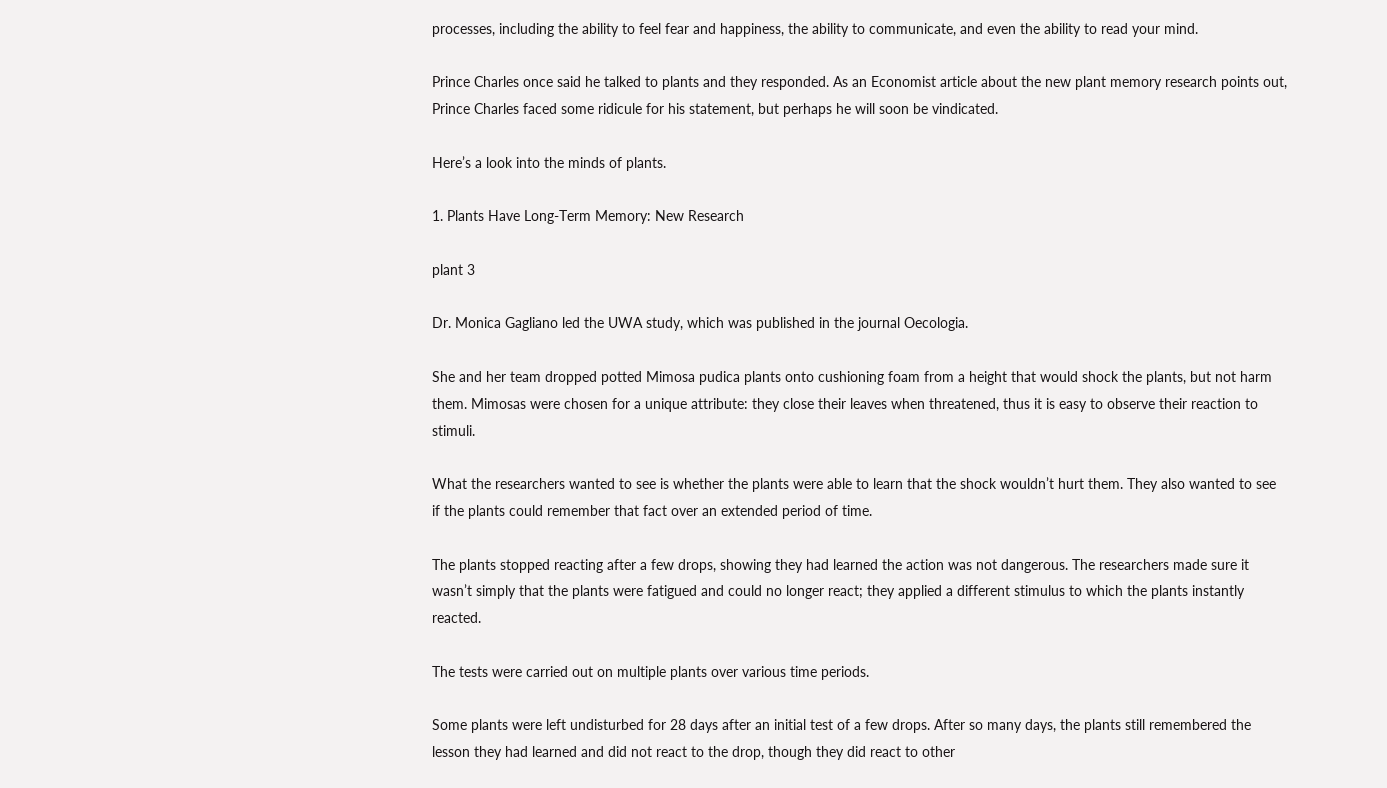processes, including the ability to feel fear and happiness, the ability to communicate, and even the ability to read your mind.

Prince Charles once said he talked to plants and they responded. As an Economist article about the new plant memory research points out, Prince Charles faced some ridicule for his statement, but perhaps he will soon be vindicated.

Here’s a look into the minds of plants.

1. Plants Have Long-Term Memory: New Research

plant 3

Dr. Monica Gagliano led the UWA study, which was published in the journal Oecologia.

She and her team dropped potted Mimosa pudica plants onto cushioning foam from a height that would shock the plants, but not harm them. Mimosas were chosen for a unique attribute: they close their leaves when threatened, thus it is easy to observe their reaction to stimuli.

What the researchers wanted to see is whether the plants were able to learn that the shock wouldn’t hurt them. They also wanted to see if the plants could remember that fact over an extended period of time.

The plants stopped reacting after a few drops, showing they had learned the action was not dangerous. The researchers made sure it wasn’t simply that the plants were fatigued and could no longer react; they applied a different stimulus to which the plants instantly reacted.

The tests were carried out on multiple plants over various time periods.

Some plants were left undisturbed for 28 days after an initial test of a few drops. After so many days, the plants still remembered the lesson they had learned and did not react to the drop, though they did react to other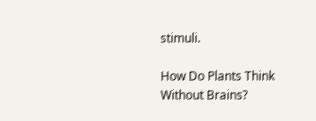stimuli.

How Do Plants Think Without Brains?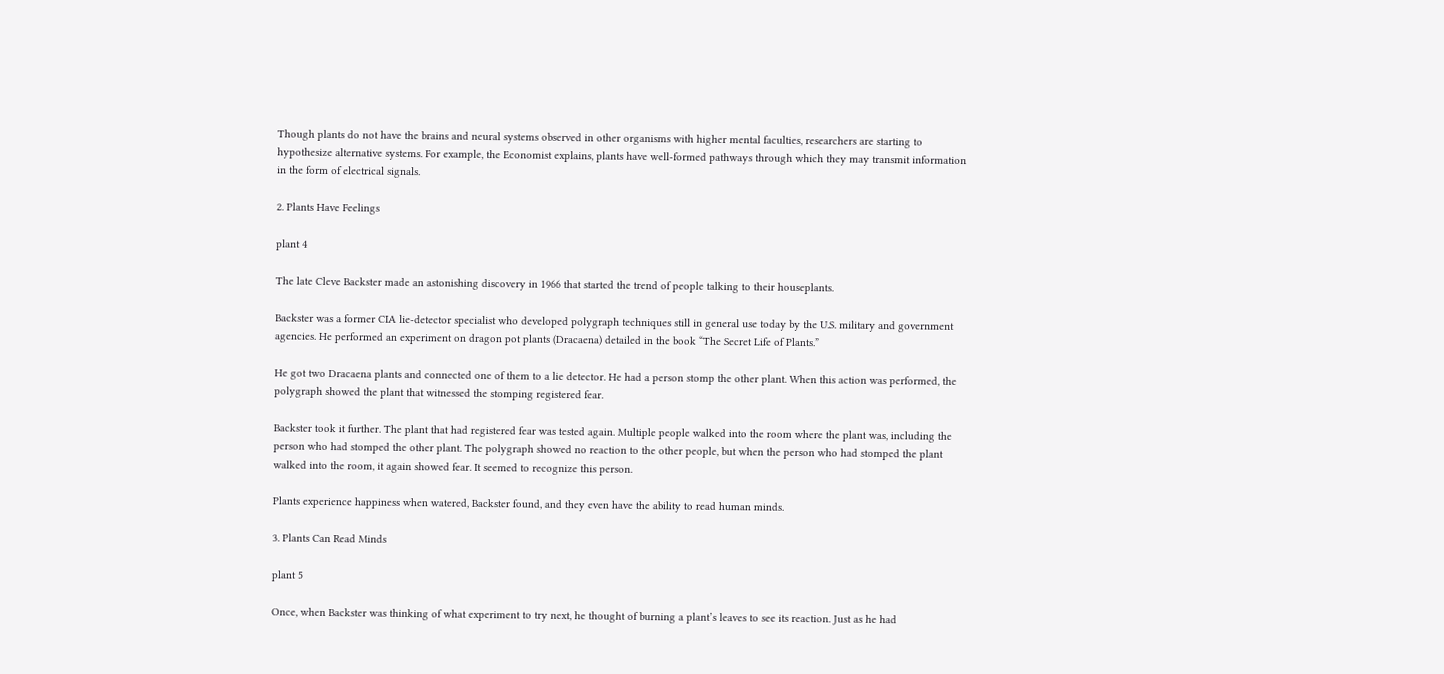Though plants do not have the brains and neural systems observed in other organisms with higher mental faculties, researchers are starting to hypothesize alternative systems. For example, the Economist explains, plants have well-formed pathways through which they may transmit information in the form of electrical signals.

2. Plants Have Feelings

plant 4

The late Cleve Backster made an astonishing discovery in 1966 that started the trend of people talking to their houseplants.

Backster was a former CIA lie-detector specialist who developed polygraph techniques still in general use today by the U.S. military and government agencies. He performed an experiment on dragon pot plants (Dracaena) detailed in the book “The Secret Life of Plants.”

He got two Dracaena plants and connected one of them to a lie detector. He had a person stomp the other plant. When this action was performed, the polygraph showed the plant that witnessed the stomping registered fear.

Backster took it further. The plant that had registered fear was tested again. Multiple people walked into the room where the plant was, including the person who had stomped the other plant. The polygraph showed no reaction to the other people, but when the person who had stomped the plant walked into the room, it again showed fear. It seemed to recognize this person.

Plants experience happiness when watered, Backster found, and they even have the ability to read human minds.

3. Plants Can Read Minds

plant 5

Once, when Backster was thinking of what experiment to try next, he thought of burning a plant’s leaves to see its reaction. Just as he had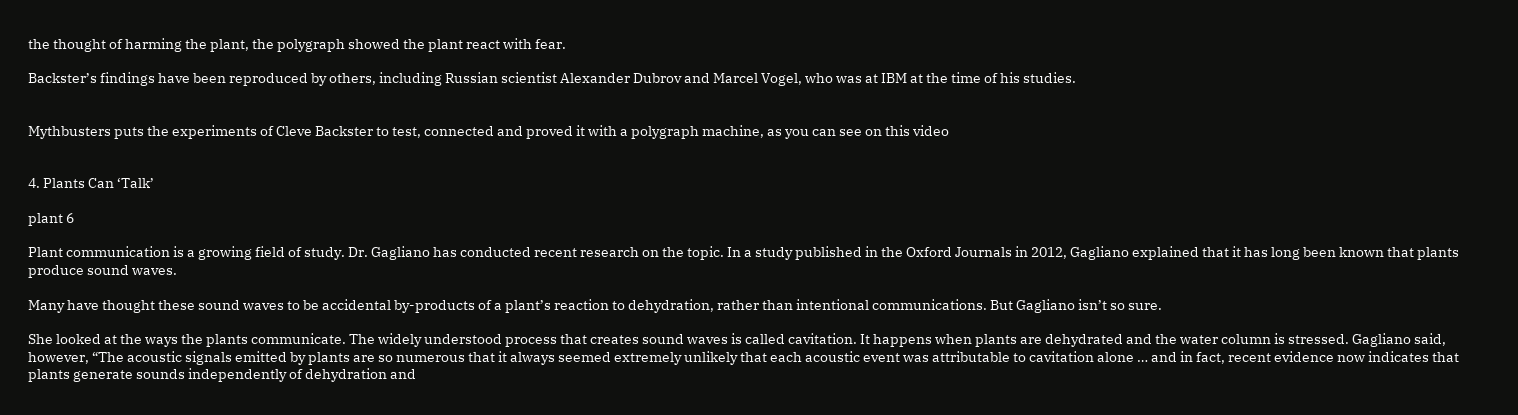the thought of harming the plant, the polygraph showed the plant react with fear.

Backster’s findings have been reproduced by others, including Russian scientist Alexander Dubrov and Marcel Vogel, who was at IBM at the time of his studies.


Mythbusters puts the experiments of Cleve Backster to test, connected and proved it with a polygraph machine, as you can see on this video


4. Plants Can ‘Talk’

plant 6

Plant communication is a growing field of study. Dr. Gagliano has conducted recent research on the topic. In a study published in the Oxford Journals in 2012, Gagliano explained that it has long been known that plants produce sound waves.

Many have thought these sound waves to be accidental by-products of a plant’s reaction to dehydration, rather than intentional communications. But Gagliano isn’t so sure.

She looked at the ways the plants communicate. The widely understood process that creates sound waves is called cavitation. It happens when plants are dehydrated and the water column is stressed. Gagliano said, however, “The acoustic signals emitted by plants are so numerous that it always seemed extremely unlikely that each acoustic event was attributable to cavitation alone … and in fact, recent evidence now indicates that plants generate sounds independently of dehydration and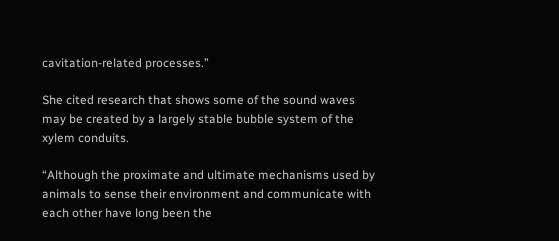cavitation-related processes.”

She cited research that shows some of the sound waves may be created by a largely stable bubble system of the xylem conduits.

“Although the proximate and ultimate mechanisms used by animals to sense their environment and communicate with each other have long been the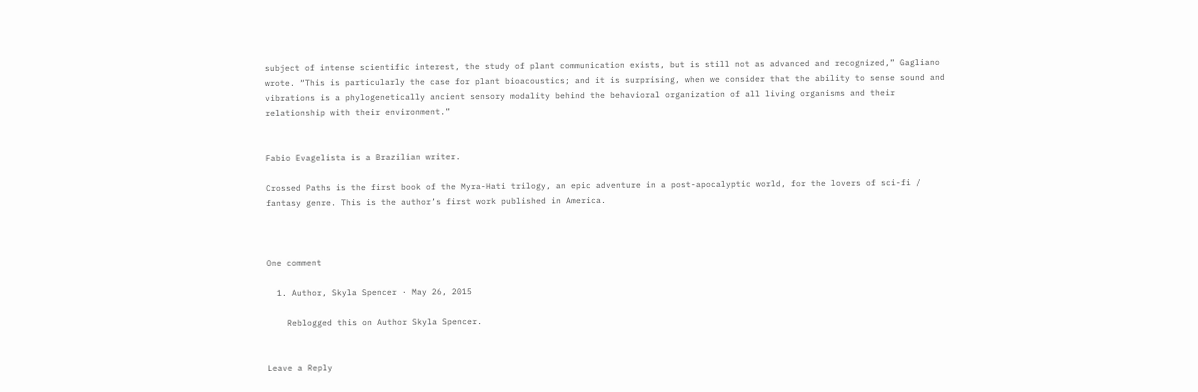subject of intense scientific interest, the study of plant communication exists, but is still not as advanced and recognized,” Gagliano wrote. “This is particularly the case for plant bioacoustics; and it is surprising, when we consider that the ability to sense sound and vibrations is a phylogenetically ancient sensory modality behind the behavioral organization of all living organisms and their relationship with their environment.”


Fabio Evagelista is a Brazilian writer.

Crossed Paths is the first book of the Myra-Hati trilogy, an epic adventure in a post-apocalyptic world, for the lovers of sci-fi / fantasy genre. This is the author’s first work published in America.



One comment

  1. Author, Skyla Spencer · May 26, 2015

    Reblogged this on Author Skyla Spencer.


Leave a Reply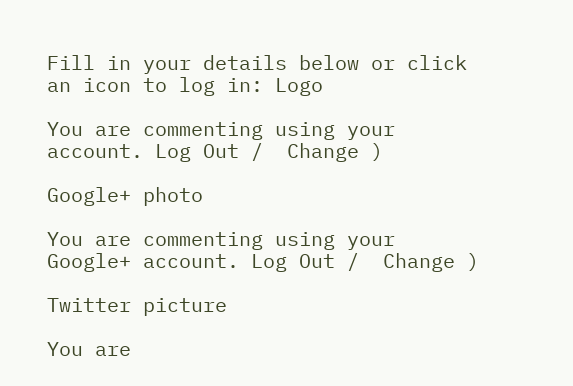Fill in your details below or click an icon to log in: Logo

You are commenting using your account. Log Out /  Change )

Google+ photo

You are commenting using your Google+ account. Log Out /  Change )

Twitter picture

You are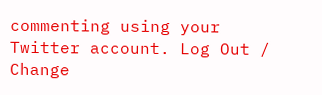commenting using your Twitter account. Log Out /  Change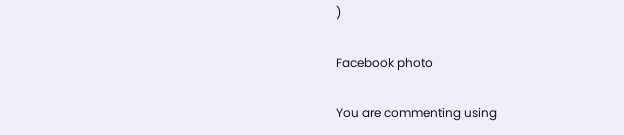)

Facebook photo

You are commenting using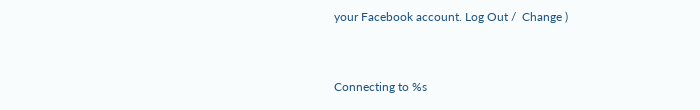your Facebook account. Log Out /  Change )


Connecting to %s